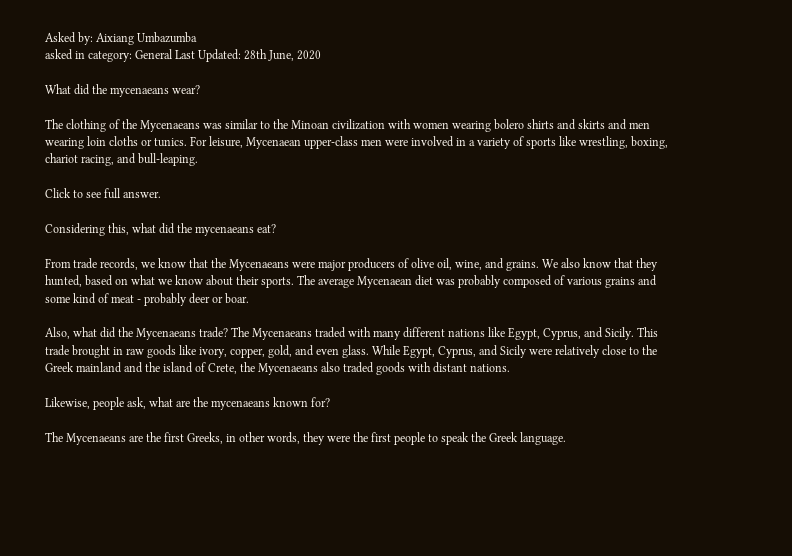Asked by: Aixiang Umbazumba
asked in category: General Last Updated: 28th June, 2020

What did the mycenaeans wear?

The clothing of the Mycenaeans was similar to the Minoan civilization with women wearing bolero shirts and skirts and men wearing loin cloths or tunics. For leisure, Mycenaean upper-class men were involved in a variety of sports like wrestling, boxing, chariot racing, and bull-leaping.

Click to see full answer.

Considering this, what did the mycenaeans eat?

From trade records, we know that the Mycenaeans were major producers of olive oil, wine, and grains. We also know that they hunted, based on what we know about their sports. The average Mycenaean diet was probably composed of various grains and some kind of meat - probably deer or boar.

Also, what did the Mycenaeans trade? The Mycenaeans traded with many different nations like Egypt, Cyprus, and Sicily. This trade brought in raw goods like ivory, copper, gold, and even glass. While Egypt, Cyprus, and Sicily were relatively close to the Greek mainland and the island of Crete, the Mycenaeans also traded goods with distant nations.

Likewise, people ask, what are the mycenaeans known for?

The Mycenaeans are the first Greeks, in other words, they were the first people to speak the Greek language.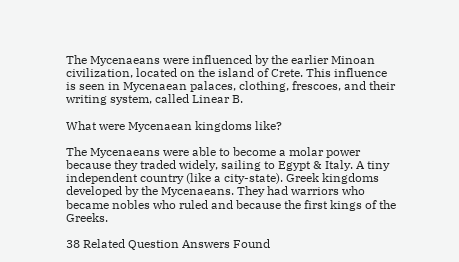The Mycenaeans were influenced by the earlier Minoan civilization, located on the island of Crete. This influence is seen in Mycenaean palaces, clothing, frescoes, and their writing system, called Linear B.

What were Mycenaean kingdoms like?

The Mycenaeans were able to become a molar power because they traded widely, sailing to Egypt & Italy. A tiny independent country (like a city-state). Greek kingdoms developed by the Mycenaeans. They had warriors who became nobles who ruled and because the first kings of the Greeks.

38 Related Question Answers Found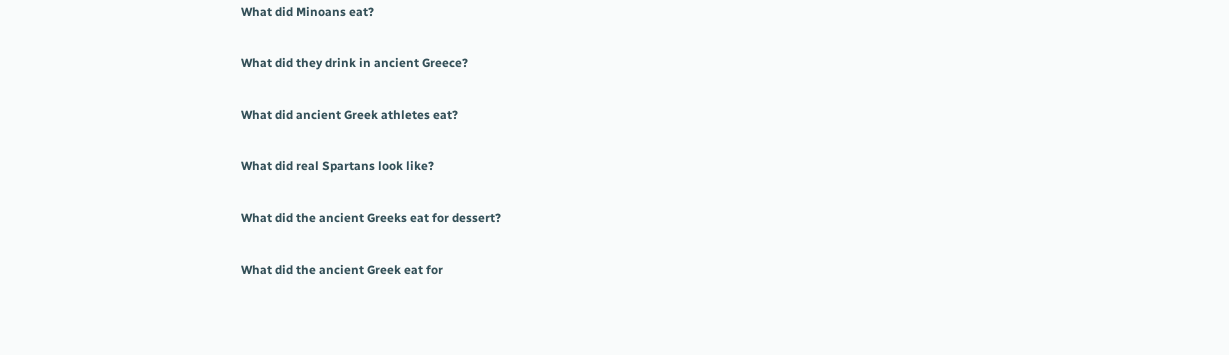What did Minoans eat?

What did they drink in ancient Greece?

What did ancient Greek athletes eat?

What did real Spartans look like?

What did the ancient Greeks eat for dessert?

What did the ancient Greek eat for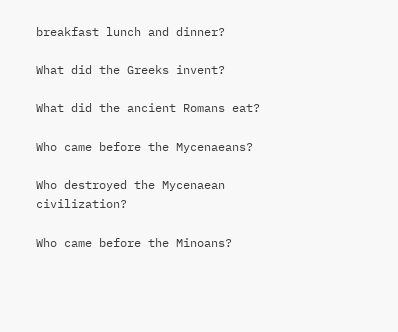breakfast lunch and dinner?

What did the Greeks invent?

What did the ancient Romans eat?

Who came before the Mycenaeans?

Who destroyed the Mycenaean civilization?

Who came before the Minoans?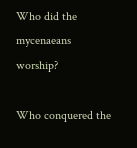Who did the mycenaeans worship?

Who conquered the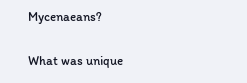Mycenaeans?

What was unique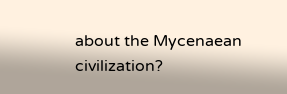about the Mycenaean civilization?